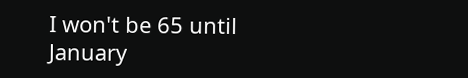I won't be 65 until January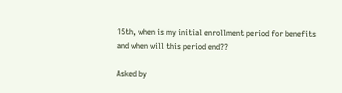15th, when is my initial enrollment period for benefits and when will this period end??

Asked by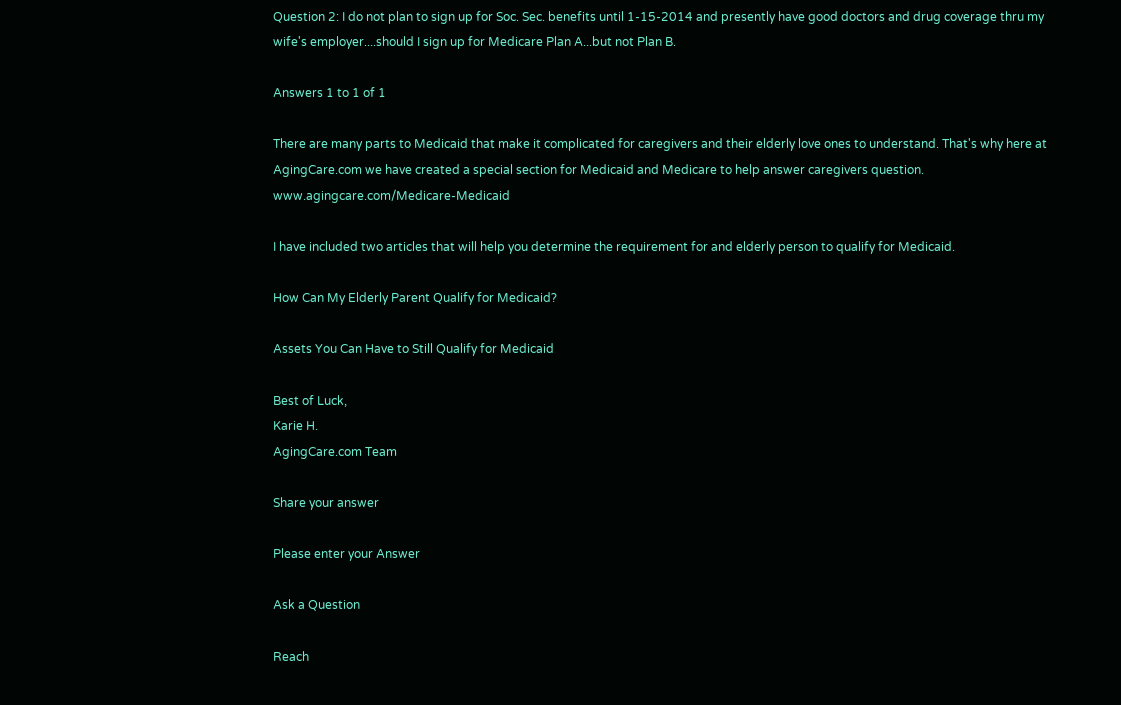Question 2: I do not plan to sign up for Soc. Sec. benefits until 1-15-2014 and presently have good doctors and drug coverage thru my wife's employer....should I sign up for Medicare Plan A...but not Plan B.

Answers 1 to 1 of 1

There are many parts to Medicaid that make it complicated for caregivers and their elderly love ones to understand. That's why here at AgingCare.com we have created a special section for Medicaid and Medicare to help answer caregivers question. www.agingcare.com/Medicare-Medicaid

I have included two articles that will help you determine the requirement for and elderly person to qualify for Medicaid.

How Can My Elderly Parent Qualify for Medicaid?

Assets You Can Have to Still Qualify for Medicaid

Best of Luck,
Karie H.
AgingCare.com Team

Share your answer

Please enter your Answer

Ask a Question

Reach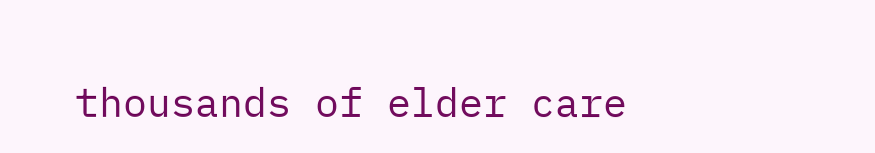thousands of elder care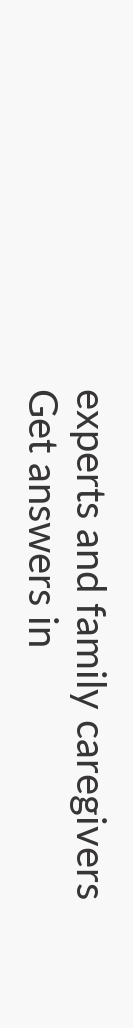experts and family caregivers
Get answers in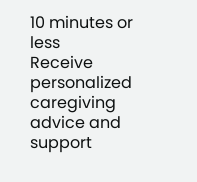10 minutes or less
Receive personalized caregiving advice and support